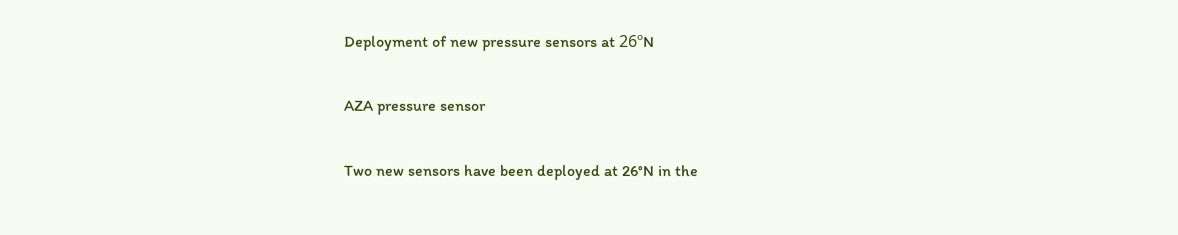Deployment of new pressure sensors at 26ºN

AZA pressure sensor

Two new sensors have been deployed at 26°N in the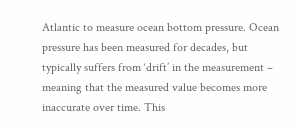Atlantic to measure ocean bottom pressure. Ocean pressure has been measured for decades, but typically suffers from ‘drift’ in the measurement – meaning that the measured value becomes more inaccurate over time. This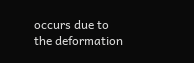occurs due to the deformation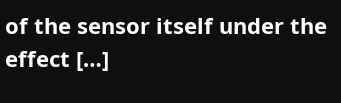of the sensor itself under the effect […]